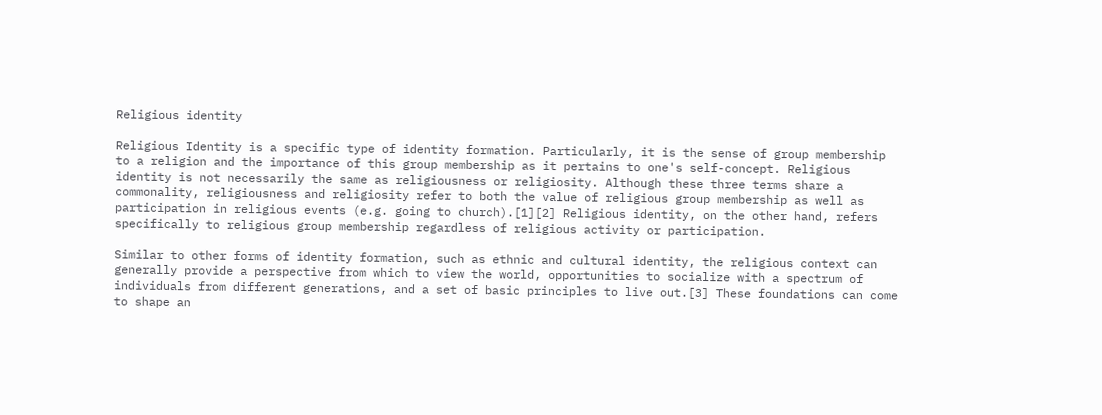Religious identity

Religious Identity is a specific type of identity formation. Particularly, it is the sense of group membership to a religion and the importance of this group membership as it pertains to one's self-concept. Religious identity is not necessarily the same as religiousness or religiosity. Although these three terms share a commonality, religiousness and religiosity refer to both the value of religious group membership as well as participation in religious events (e.g. going to church).[1][2] Religious identity, on the other hand, refers specifically to religious group membership regardless of religious activity or participation.

Similar to other forms of identity formation, such as ethnic and cultural identity, the religious context can generally provide a perspective from which to view the world, opportunities to socialize with a spectrum of individuals from different generations, and a set of basic principles to live out.[3] These foundations can come to shape an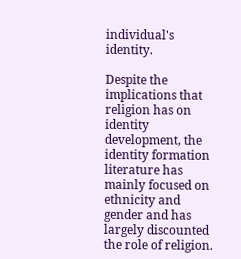individual's identity.

Despite the implications that religion has on identity development, the identity formation literature has mainly focused on ethnicity and gender and has largely discounted the role of religion.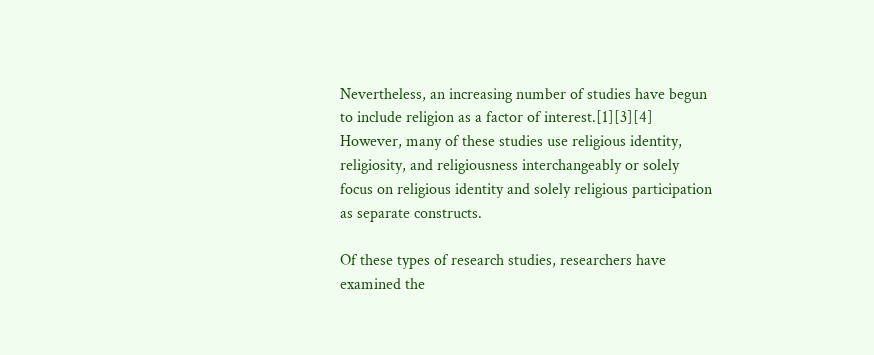Nevertheless, an increasing number of studies have begun to include religion as a factor of interest.[1][3][4] However, many of these studies use religious identity, religiosity, and religiousness interchangeably or solely focus on religious identity and solely religious participation as separate constructs.

Of these types of research studies, researchers have examined the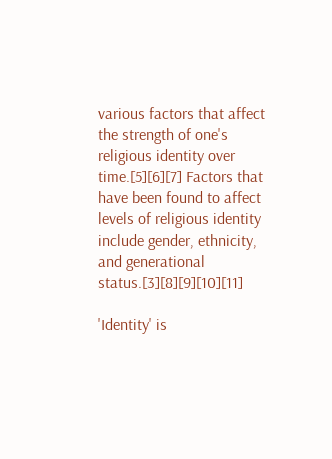various factors that affect the strength of one's religious identity over time.[5][6][7] Factors that have been found to affect levels of religious identity include gender, ethnicity, and generational status.[3][8][9][10][11]

'Identity' is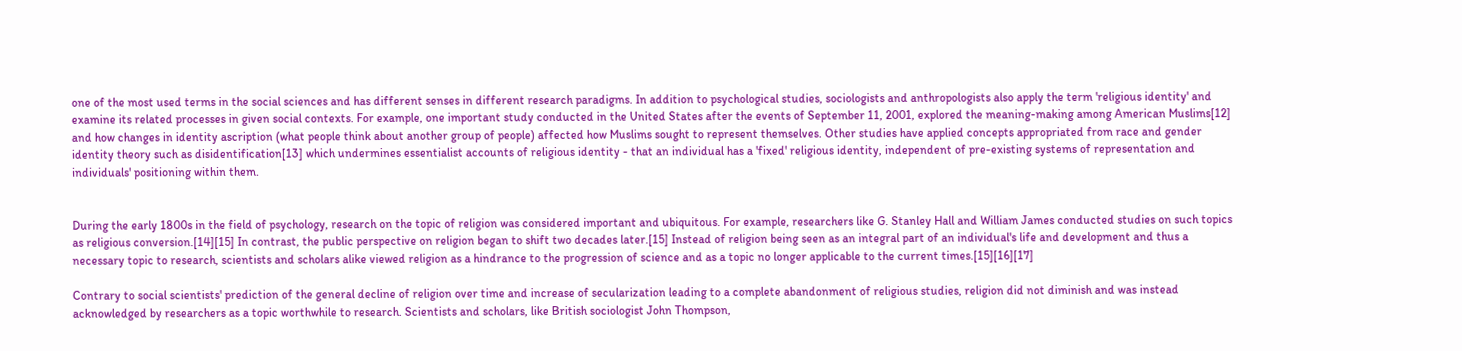one of the most used terms in the social sciences and has different senses in different research paradigms. In addition to psychological studies, sociologists and anthropologists also apply the term 'religious identity' and examine its related processes in given social contexts. For example, one important study conducted in the United States after the events of September 11, 2001, explored the meaning-making among American Muslims[12] and how changes in identity ascription (what people think about another group of people) affected how Muslims sought to represent themselves. Other studies have applied concepts appropriated from race and gender identity theory such as disidentification[13] which undermines essentialist accounts of religious identity - that an individual has a 'fixed' religious identity, independent of pre-existing systems of representation and individuals' positioning within them.


During the early 1800s in the field of psychology, research on the topic of religion was considered important and ubiquitous. For example, researchers like G. Stanley Hall and William James conducted studies on such topics as religious conversion.[14][15] In contrast, the public perspective on religion began to shift two decades later.[15] Instead of religion being seen as an integral part of an individual's life and development and thus a necessary topic to research, scientists and scholars alike viewed religion as a hindrance to the progression of science and as a topic no longer applicable to the current times.[15][16][17]

Contrary to social scientists' prediction of the general decline of religion over time and increase of secularization leading to a complete abandonment of religious studies, religion did not diminish and was instead acknowledged by researchers as a topic worthwhile to research. Scientists and scholars, like British sociologist John Thompson,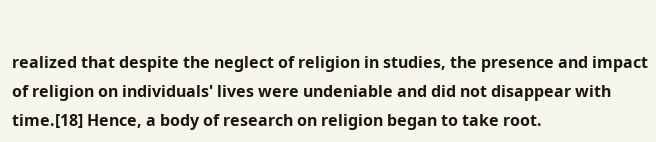realized that despite the neglect of religion in studies, the presence and impact of religion on individuals' lives were undeniable and did not disappear with time.[18] Hence, a body of research on religion began to take root.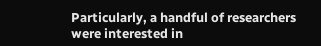Particularly, a handful of researchers were interested in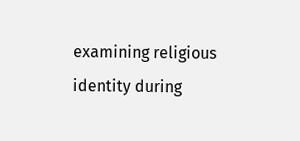examining religious identity during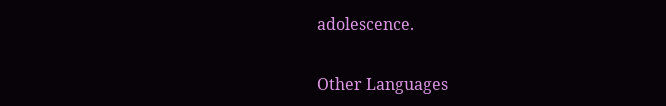adolescence.

Other Languages